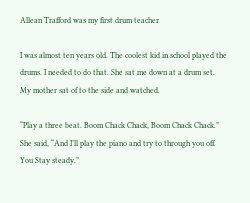Allean Trafford was my first drum teacher

I was almost ten years old. The coolest kid in school played the drums. I needed to do that. She sat me down at a drum set. My mother sat of to the side and watched.

“Play a three beat. Boom Chack Chack, Boom Chack Chack.” She said, “And I’ll play the piano and try to through you off. You Stay steady.”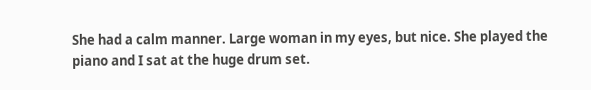She had a calm manner. Large woman in my eyes, but nice. She played the piano and I sat at the huge drum set.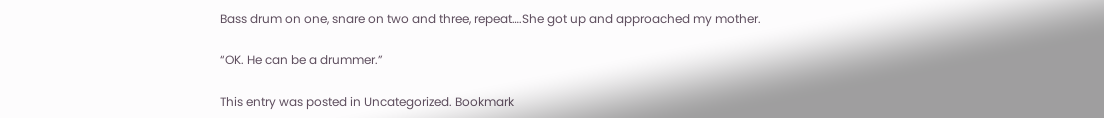Bass drum on one, snare on two and three, repeat….She got up and approached my mother.

“OK. He can be a drummer.”

This entry was posted in Uncategorized. Bookmark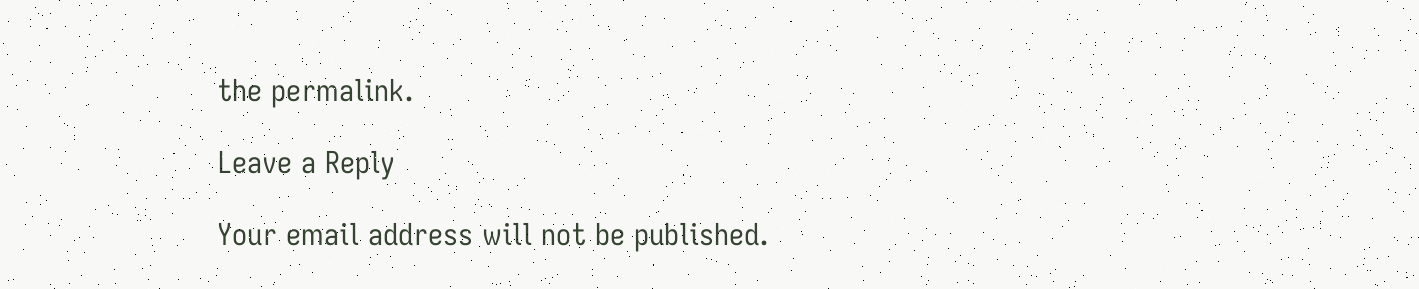the permalink.

Leave a Reply

Your email address will not be published.